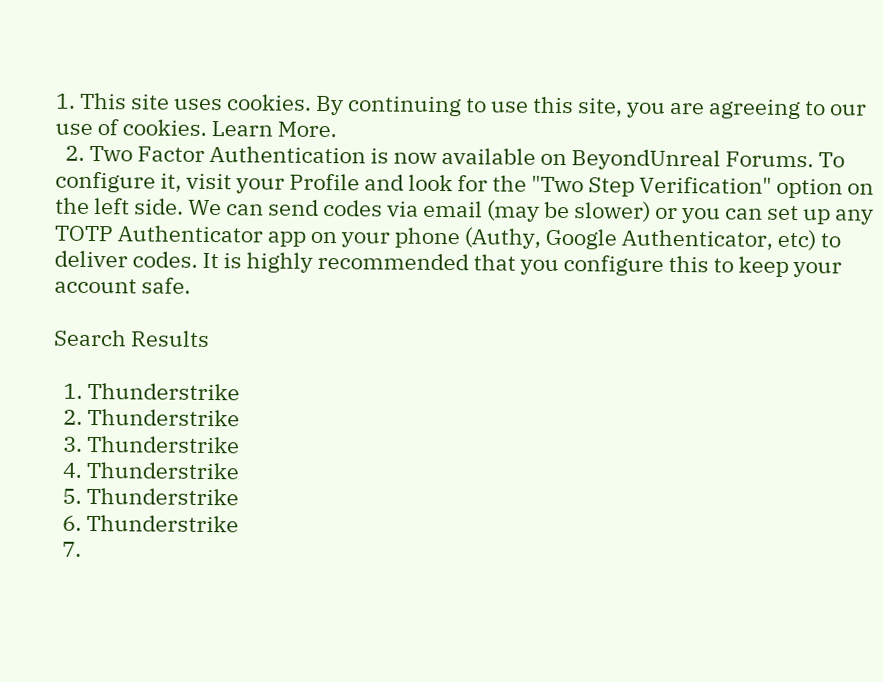1. This site uses cookies. By continuing to use this site, you are agreeing to our use of cookies. Learn More.
  2. Two Factor Authentication is now available on BeyondUnreal Forums. To configure it, visit your Profile and look for the "Two Step Verification" option on the left side. We can send codes via email (may be slower) or you can set up any TOTP Authenticator app on your phone (Authy, Google Authenticator, etc) to deliver codes. It is highly recommended that you configure this to keep your account safe.

Search Results

  1. Thunderstrike
  2. Thunderstrike
  3. Thunderstrike
  4. Thunderstrike
  5. Thunderstrike
  6. Thunderstrike
  7.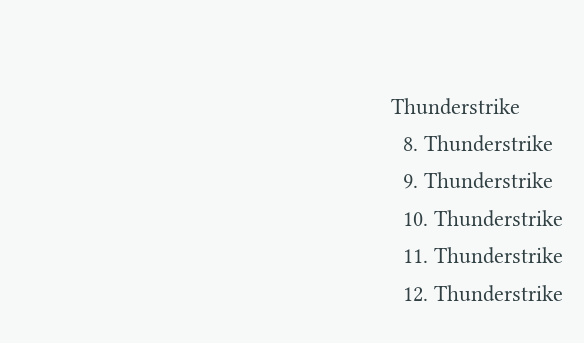Thunderstrike
  8. Thunderstrike
  9. Thunderstrike
  10. Thunderstrike
  11. Thunderstrike
  12. Thunderstrike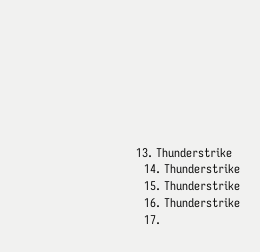13. Thunderstrike
  14. Thunderstrike
  15. Thunderstrike
  16. Thunderstrike
  17.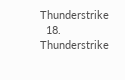Thunderstrike
  18. Thunderstrike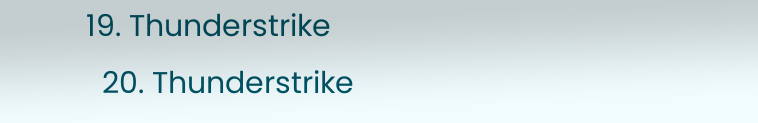19. Thunderstrike
  20. Thunderstrike